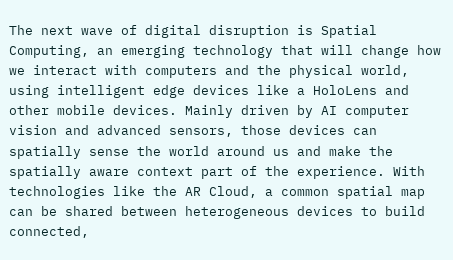The next wave of digital disruption is Spatial Computing, an emerging technology that will change how we interact with computers and the physical world, using intelligent edge devices like a HoloLens and other mobile devices. Mainly driven by AI computer vision and advanced sensors, those devices can spatially sense the world around us and make the spatially aware context part of the experience. With technologies like the AR Cloud, a common spatial map can be shared between heterogeneous devices to build connected,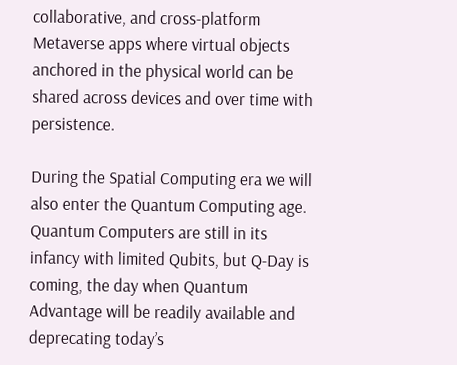collaborative, and cross-platform Metaverse apps where virtual objects anchored in the physical world can be shared across devices and over time with persistence.

During the Spatial Computing era we will also enter the Quantum Computing age. Quantum Computers are still in its infancy with limited Qubits, but Q-Day is coming, the day when Quantum Advantage will be readily available and deprecating today’s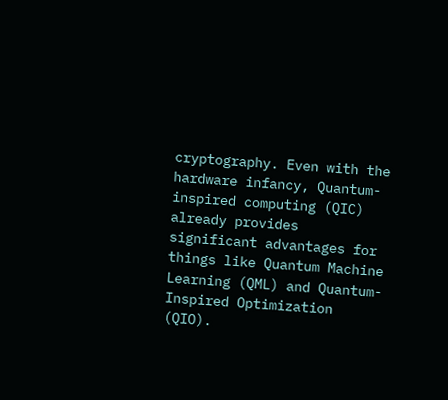cryptography. Even with the hardware infancy, Quantum-inspired computing (QIC) already provides significant advantages for things like Quantum Machine Learning (QML) and Quantum-Inspired Optimization (QIO).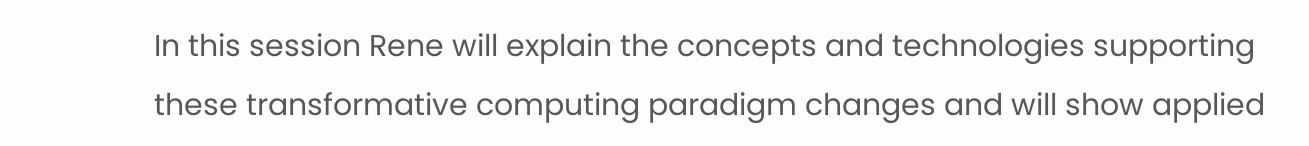In this session Rene will explain the concepts and technologies supporting these transformative computing paradigm changes and will show applied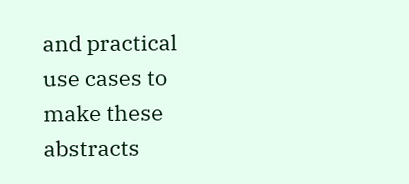and practical use cases to make these abstracts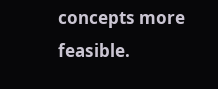concepts more feasible.